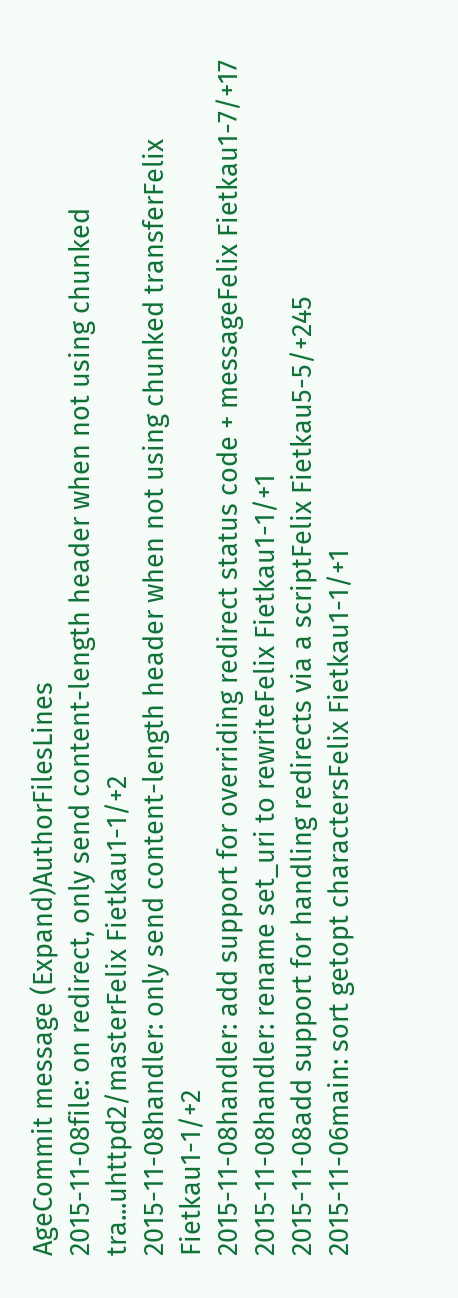AgeCommit message (Expand)AuthorFilesLines
2015-11-08file: on redirect, only send content-length header when not using chunked tra...uhttpd2/masterFelix Fietkau1-1/+2
2015-11-08handler: only send content-length header when not using chunked transferFelix Fietkau1-1/+2
2015-11-08handler: add support for overriding redirect status code + messageFelix Fietkau1-7/+17
2015-11-08handler: rename set_uri to rewriteFelix Fietkau1-1/+1
2015-11-08add support for handling redirects via a scriptFelix Fietkau5-5/+245
2015-11-06main: sort getopt charactersFelix Fietkau1-1/+1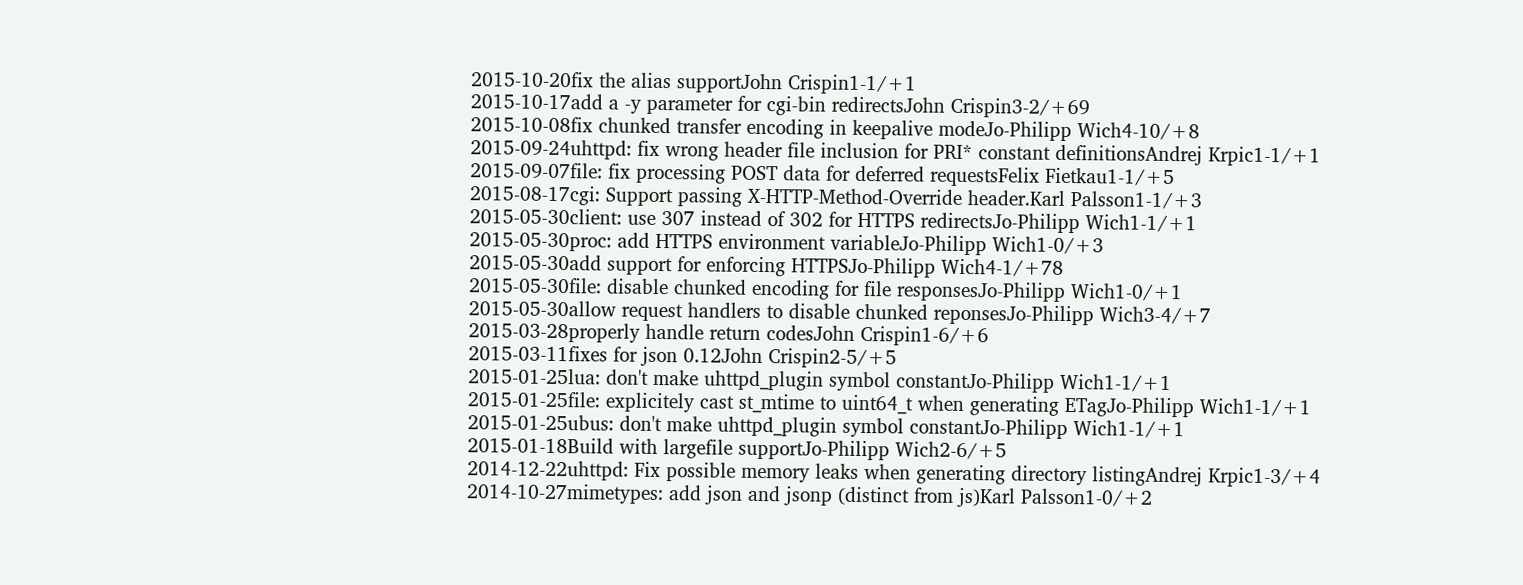2015-10-20fix the alias supportJohn Crispin1-1/+1
2015-10-17add a -y parameter for cgi-bin redirectsJohn Crispin3-2/+69
2015-10-08fix chunked transfer encoding in keepalive modeJo-Philipp Wich4-10/+8
2015-09-24uhttpd: fix wrong header file inclusion for PRI* constant definitionsAndrej Krpic1-1/+1
2015-09-07file: fix processing POST data for deferred requestsFelix Fietkau1-1/+5
2015-08-17cgi: Support passing X-HTTP-Method-Override header.Karl Palsson1-1/+3
2015-05-30client: use 307 instead of 302 for HTTPS redirectsJo-Philipp Wich1-1/+1
2015-05-30proc: add HTTPS environment variableJo-Philipp Wich1-0/+3
2015-05-30add support for enforcing HTTPSJo-Philipp Wich4-1/+78
2015-05-30file: disable chunked encoding for file responsesJo-Philipp Wich1-0/+1
2015-05-30allow request handlers to disable chunked reponsesJo-Philipp Wich3-4/+7
2015-03-28properly handle return codesJohn Crispin1-6/+6
2015-03-11fixes for json 0.12John Crispin2-5/+5
2015-01-25lua: don't make uhttpd_plugin symbol constantJo-Philipp Wich1-1/+1
2015-01-25file: explicitely cast st_mtime to uint64_t when generating ETagJo-Philipp Wich1-1/+1
2015-01-25ubus: don't make uhttpd_plugin symbol constantJo-Philipp Wich1-1/+1
2015-01-18Build with largefile supportJo-Philipp Wich2-6/+5
2014-12-22uhttpd: Fix possible memory leaks when generating directory listingAndrej Krpic1-3/+4
2014-10-27mimetypes: add json and jsonp (distinct from js)Karl Palsson1-0/+2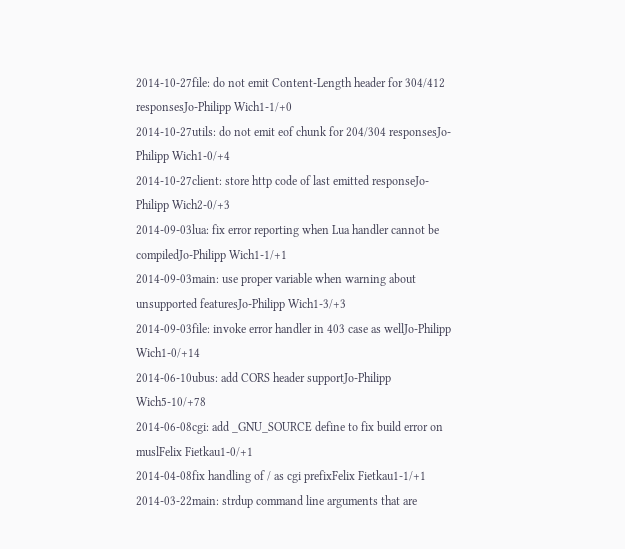2014-10-27file: do not emit Content-Length header for 304/412 responsesJo-Philipp Wich1-1/+0
2014-10-27utils: do not emit eof chunk for 204/304 responsesJo-Philipp Wich1-0/+4
2014-10-27client: store http code of last emitted responseJo-Philipp Wich2-0/+3
2014-09-03lua: fix error reporting when Lua handler cannot be compiledJo-Philipp Wich1-1/+1
2014-09-03main: use proper variable when warning about unsupported featuresJo-Philipp Wich1-3/+3
2014-09-03file: invoke error handler in 403 case as wellJo-Philipp Wich1-0/+14
2014-06-10ubus: add CORS header supportJo-Philipp Wich5-10/+78
2014-06-08cgi: add _GNU_SOURCE define to fix build error on muslFelix Fietkau1-0/+1
2014-04-08fix handling of / as cgi prefixFelix Fietkau1-1/+1
2014-03-22main: strdup command line arguments that are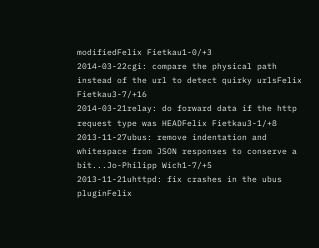modifiedFelix Fietkau1-0/+3
2014-03-22cgi: compare the physical path instead of the url to detect quirky urlsFelix Fietkau3-7/+16
2014-03-21relay: do forward data if the http request type was HEADFelix Fietkau3-1/+8
2013-11-27ubus: remove indentation and whitespace from JSON responses to conserve a bit...Jo-Philipp Wich1-7/+5
2013-11-21uhttpd: fix crashes in the ubus pluginFelix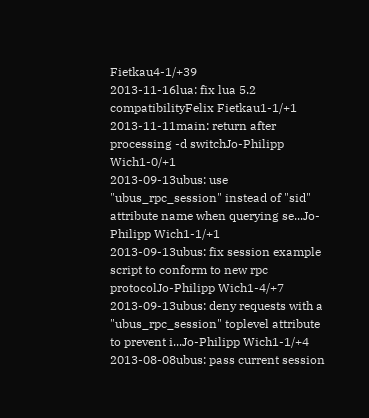Fietkau4-1/+39
2013-11-16lua: fix lua 5.2 compatibilityFelix Fietkau1-1/+1
2013-11-11main: return after processing -d switchJo-Philipp Wich1-0/+1
2013-09-13ubus: use "ubus_rpc_session" instead of "sid" attribute name when querying se...Jo-Philipp Wich1-1/+1
2013-09-13ubus: fix session example script to conform to new rpc protocolJo-Philipp Wich1-4/+7
2013-09-13ubus: deny requests with a "ubus_rpc_session" toplevel attribute to prevent i...Jo-Philipp Wich1-1/+4
2013-08-08ubus: pass current session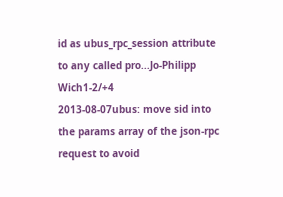id as ubus_rpc_session attribute to any called pro...Jo-Philipp Wich1-2/+4
2013-08-07ubus: move sid into the params array of the json-rpc request to avoid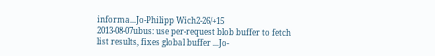informa...Jo-Philipp Wich2-26/+15
2013-08-07ubus: use per-request blob buffer to fetch list results, fixes global buffer ...Jo-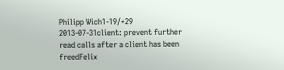Philipp Wich1-19/+29
2013-07-31client: prevent further read calls after a client has been freedFelix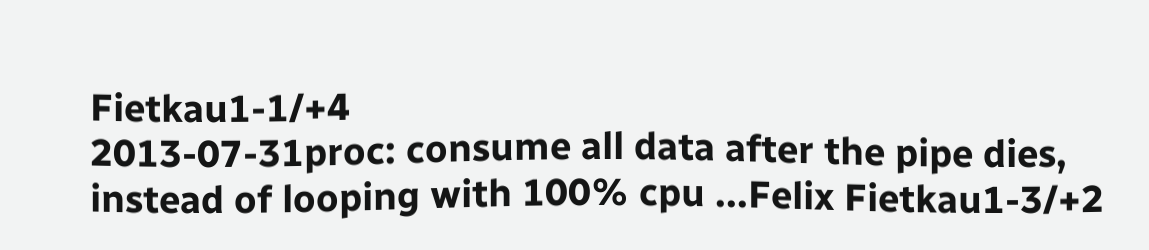Fietkau1-1/+4
2013-07-31proc: consume all data after the pipe dies, instead of looping with 100% cpu ...Felix Fietkau1-3/+2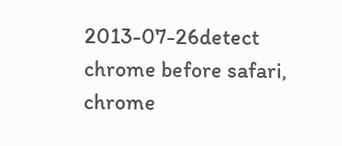2013-07-26detect chrome before safari, chrome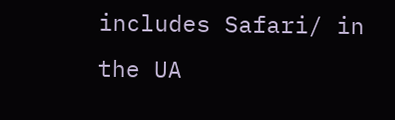includes Safari/ in the UA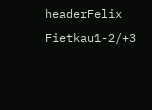headerFelix Fietkau1-2/+3